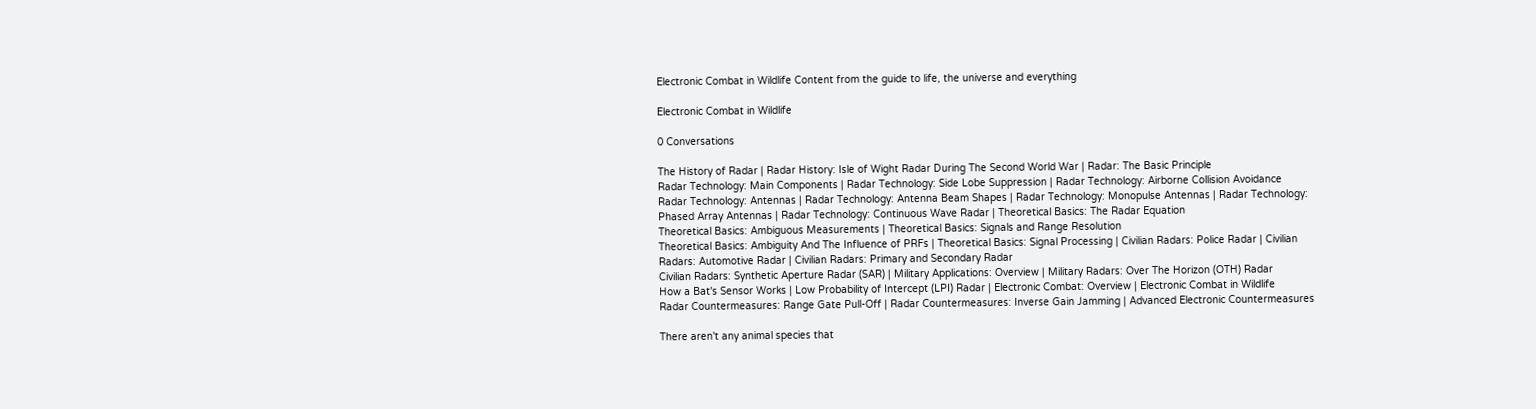Electronic Combat in Wildlife Content from the guide to life, the universe and everything

Electronic Combat in Wildlife

0 Conversations

The History of Radar | Radar History: Isle of Wight Radar During The Second World War | Radar: The Basic Principle
Radar Technology: Main Components | Radar Technology: Side Lobe Suppression | Radar Technology: Airborne Collision Avoidance
Radar Technology: Antennas | Radar Technology: Antenna Beam Shapes | Radar Technology: Monopulse Antennas | Radar Technology: Phased Array Antennas | Radar Technology: Continuous Wave Radar | Theoretical Basics: The Radar Equation
Theoretical Basics: Ambiguous Measurements | Theoretical Basics: Signals and Range Resolution
Theoretical Basics: Ambiguity And The Influence of PRFs | Theoretical Basics: Signal Processing | Civilian Radars: Police Radar | Civilian Radars: Automotive Radar | Civilian Radars: Primary and Secondary Radar
Civilian Radars: Synthetic Aperture Radar (SAR) | Military Applications: Overview | Military Radars: Over The Horizon (OTH) Radar
How a Bat's Sensor Works | Low Probability of Intercept (LPI) Radar | Electronic Combat: Overview | Electronic Combat in Wildlife
Radar Countermeasures: Range Gate Pull-Off | Radar Countermeasures: Inverse Gain Jamming | Advanced Electronic Countermeasures

There aren't any animal species that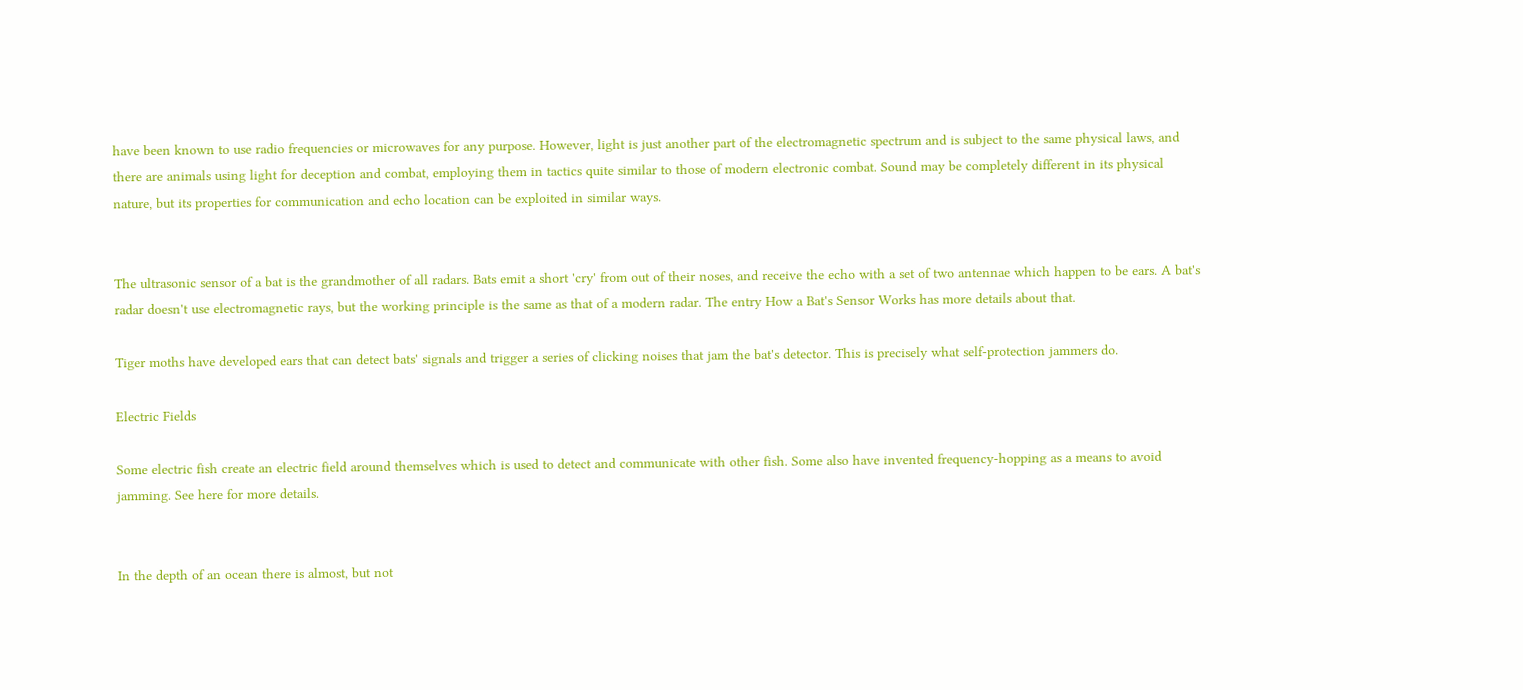have been known to use radio frequencies or microwaves for any purpose. However, light is just another part of the electromagnetic spectrum and is subject to the same physical laws, and there are animals using light for deception and combat, employing them in tactics quite similar to those of modern electronic combat. Sound may be completely different in its physical nature, but its properties for communication and echo location can be exploited in similar ways.


The ultrasonic sensor of a bat is the grandmother of all radars. Bats emit a short 'cry' from out of their noses, and receive the echo with a set of two antennae which happen to be ears. A bat's radar doesn't use electromagnetic rays, but the working principle is the same as that of a modern radar. The entry How a Bat's Sensor Works has more details about that.

Tiger moths have developed ears that can detect bats' signals and trigger a series of clicking noises that jam the bat's detector. This is precisely what self-protection jammers do.

Electric Fields

Some electric fish create an electric field around themselves which is used to detect and communicate with other fish. Some also have invented frequency-hopping as a means to avoid jamming. See here for more details.


In the depth of an ocean there is almost, but not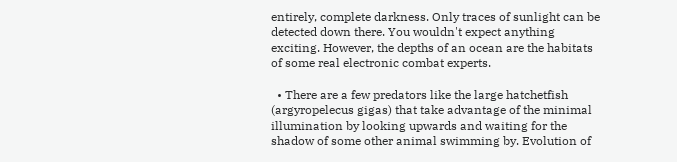entirely, complete darkness. Only traces of sunlight can be detected down there. You wouldn't expect anything exciting. However, the depths of an ocean are the habitats of some real electronic combat experts.

  • There are a few predators like the large hatchetfish (argyropelecus gigas) that take advantage of the minimal illumination by looking upwards and waiting for the shadow of some other animal swimming by. Evolution of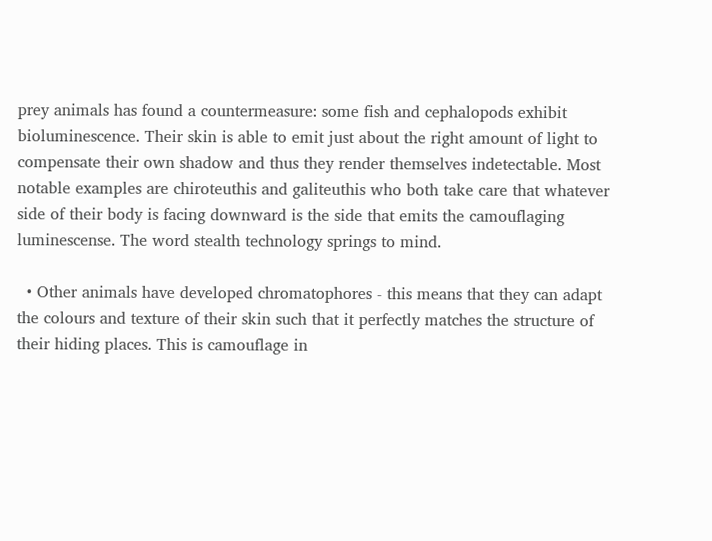prey animals has found a countermeasure: some fish and cephalopods exhibit bioluminescence. Their skin is able to emit just about the right amount of light to compensate their own shadow and thus they render themselves indetectable. Most notable examples are chiroteuthis and galiteuthis who both take care that whatever side of their body is facing downward is the side that emits the camouflaging luminescense. The word stealth technology springs to mind.

  • Other animals have developed chromatophores - this means that they can adapt the colours and texture of their skin such that it perfectly matches the structure of their hiding places. This is camouflage in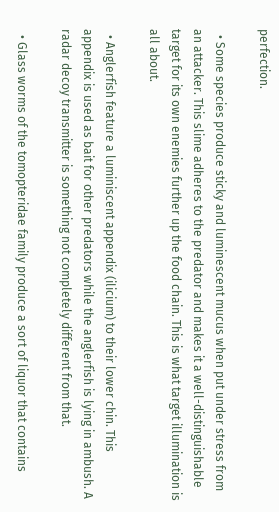perfection.

  • Some species produce sticky and luminescent mucus when put under stress from an attacker. This slime adheres to the predator and makes it a well-distinguishable target for its own enemies further up the food chain. This is what target illumination is all about.

  • Anglerfish feature a luminiscent appendix (ilicium) to their lower chin. This appendix is used as bait for other predators while the anglerfish is lying in ambush. A radar decoy transmitter is something not completely different from that.

  • Glass worms of the tomopteridae family produce a sort of liquor that contains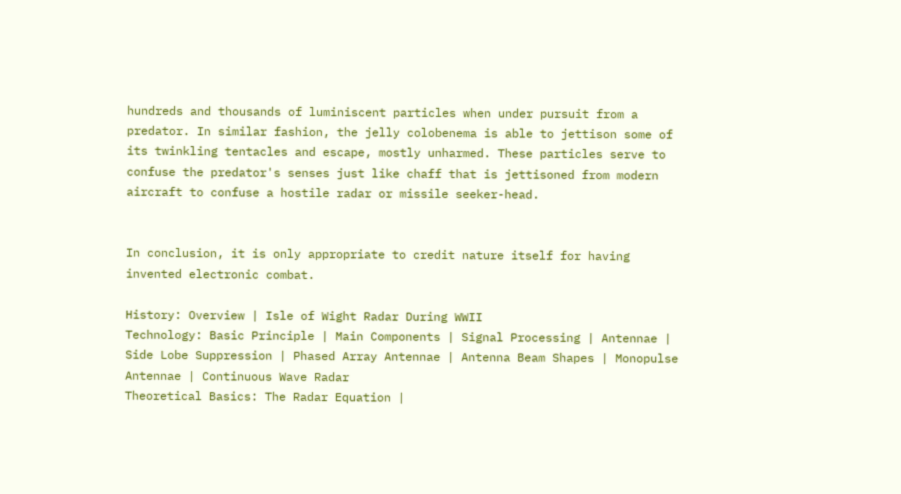hundreds and thousands of luminiscent particles when under pursuit from a predator. In similar fashion, the jelly colobenema is able to jettison some of its twinkling tentacles and escape, mostly unharmed. These particles serve to confuse the predator's senses just like chaff that is jettisoned from modern aircraft to confuse a hostile radar or missile seeker-head.


In conclusion, it is only appropriate to credit nature itself for having invented electronic combat.

History: Overview | Isle of Wight Radar During WWII
Technology: Basic Principle | Main Components | Signal Processing | Antennae | Side Lobe Suppression | Phased Array Antennae | Antenna Beam Shapes | Monopulse Antennae | Continuous Wave Radar
Theoretical Basics: The Radar Equation |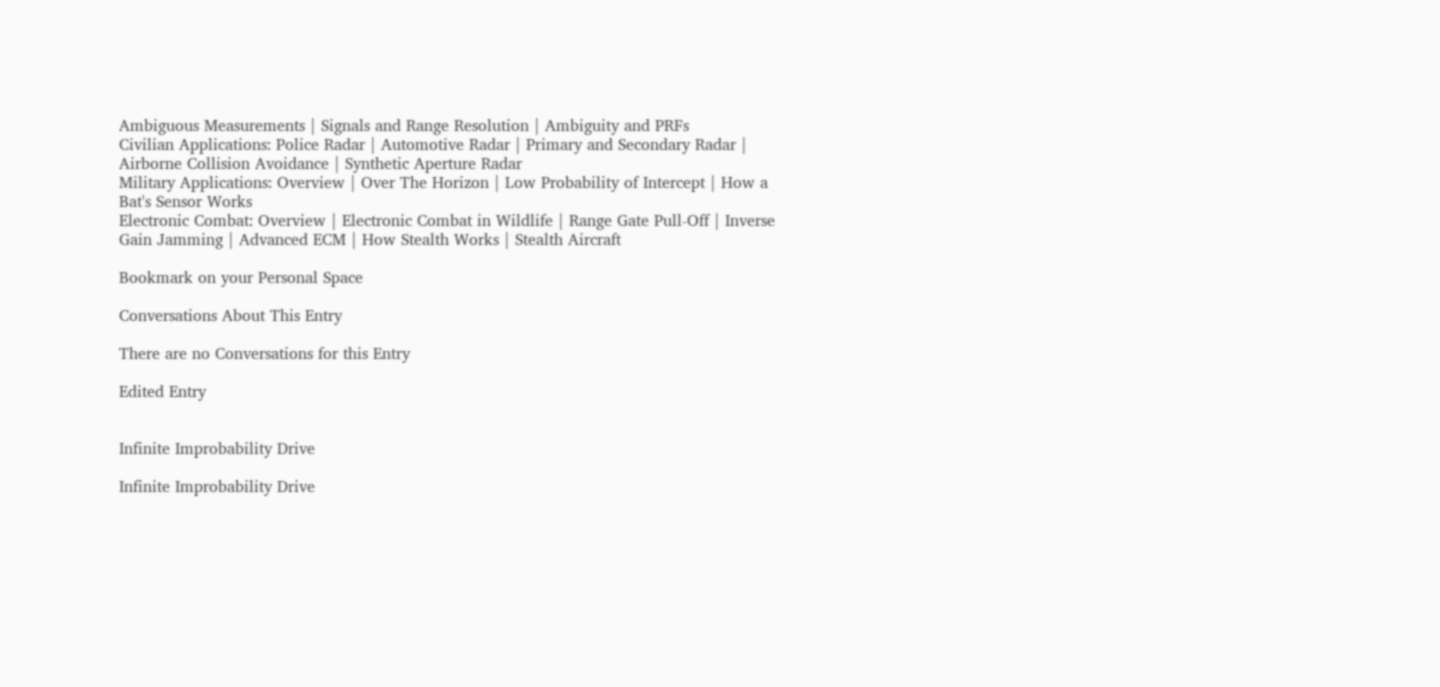Ambiguous Measurements | Signals and Range Resolution | Ambiguity and PRFs
Civilian Applications: Police Radar | Automotive Radar | Primary and Secondary Radar | Airborne Collision Avoidance | Synthetic Aperture Radar
Military Applications: Overview | Over The Horizon | Low Probability of Intercept | How a Bat's Sensor Works
Electronic Combat: Overview | Electronic Combat in Wildlife | Range Gate Pull-Off | Inverse Gain Jamming | Advanced ECM | How Stealth Works | Stealth Aircraft

Bookmark on your Personal Space

Conversations About This Entry

There are no Conversations for this Entry

Edited Entry


Infinite Improbability Drive

Infinite Improbability Drive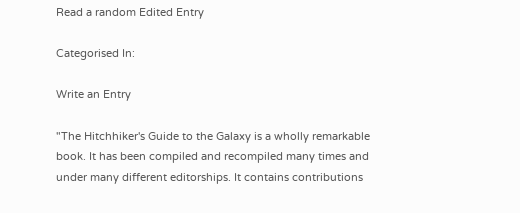Read a random Edited Entry

Categorised In:

Write an Entry

"The Hitchhiker's Guide to the Galaxy is a wholly remarkable book. It has been compiled and recompiled many times and under many different editorships. It contains contributions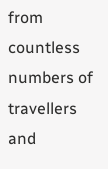from countless numbers of travellers and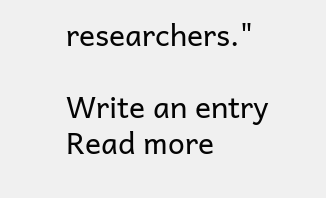researchers."

Write an entry
Read more